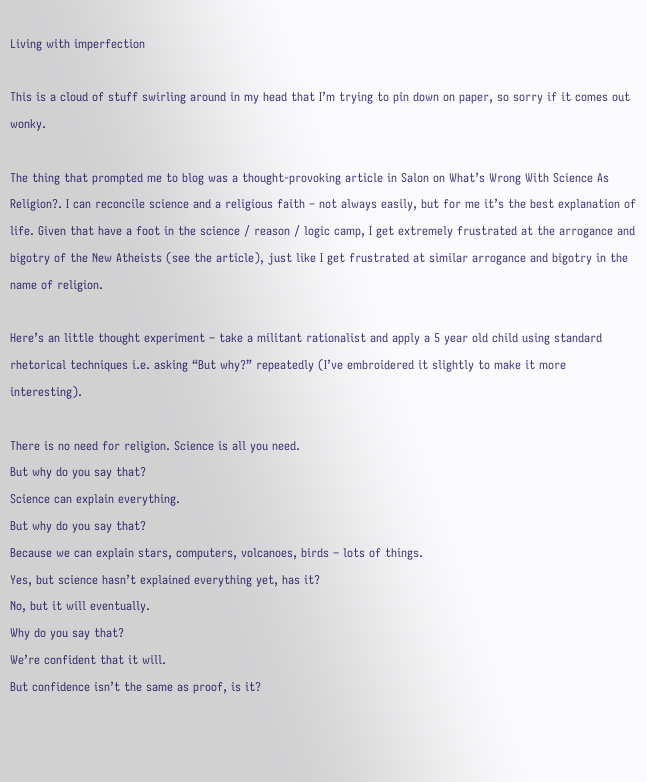Living with imperfection

This is a cloud of stuff swirling around in my head that I’m trying to pin down on paper, so sorry if it comes out wonky.

The thing that prompted me to blog was a thought-provoking article in Salon on What’s Wrong With Science As Religion?. I can reconcile science and a religious faith – not always easily, but for me it’s the best explanation of life. Given that have a foot in the science / reason / logic camp, I get extremely frustrated at the arrogance and bigotry of the New Atheists (see the article), just like I get frustrated at similar arrogance and bigotry in the name of religion.

Here’s an little thought experiment – take a militant rationalist and apply a 5 year old child using standard rhetorical techniques i.e. asking “But why?” repeatedly (I’ve embroidered it slightly to make it more interesting).

There is no need for religion. Science is all you need.
But why do you say that?
Science can explain everything.
But why do you say that?
Because we can explain stars, computers, volcanoes, birds – lots of things.
Yes, but science hasn’t explained everything yet, has it?
No, but it will eventually.
Why do you say that?
We’re confident that it will.
But confidence isn’t the same as proof, is it?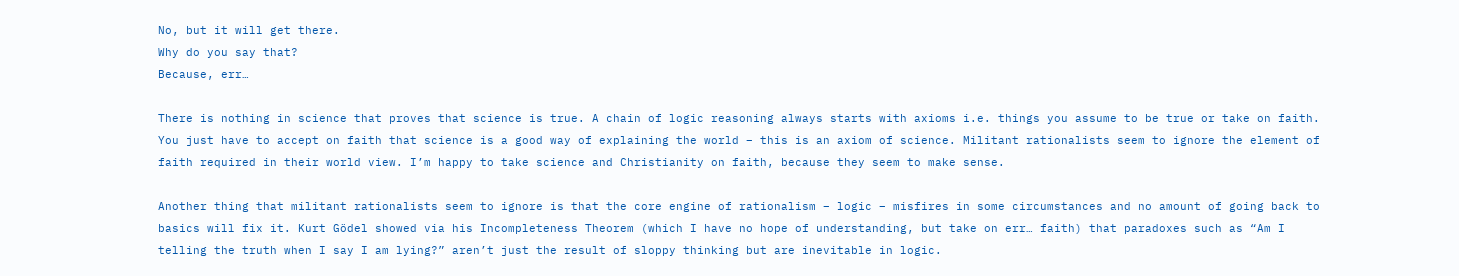No, but it will get there.
Why do you say that?
Because, err…

There is nothing in science that proves that science is true. A chain of logic reasoning always starts with axioms i.e. things you assume to be true or take on faith. You just have to accept on faith that science is a good way of explaining the world – this is an axiom of science. Militant rationalists seem to ignore the element of faith required in their world view. I’m happy to take science and Christianity on faith, because they seem to make sense.

Another thing that militant rationalists seem to ignore is that the core engine of rationalism – logic – misfires in some circumstances and no amount of going back to basics will fix it. Kurt Gödel showed via his Incompleteness Theorem (which I have no hope of understanding, but take on err… faith) that paradoxes such as “Am I telling the truth when I say I am lying?” aren’t just the result of sloppy thinking but are inevitable in logic.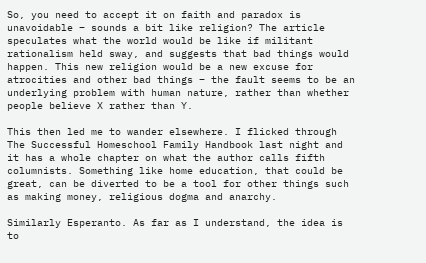So, you need to accept it on faith and paradox is unavoidable – sounds a bit like religion? The article speculates what the world would be like if militant rationalism held sway, and suggests that bad things would happen. This new religion would be a new excuse for atrocities and other bad things – the fault seems to be an underlying problem with human nature, rather than whether people believe X rather than Y.

This then led me to wander elsewhere. I flicked through The Successful Homeschool Family Handbook last night and it has a whole chapter on what the author calls fifth columnists. Something like home education, that could be great, can be diverted to be a tool for other things such as making money, religious dogma and anarchy.

Similarly Esperanto. As far as I understand, the idea is to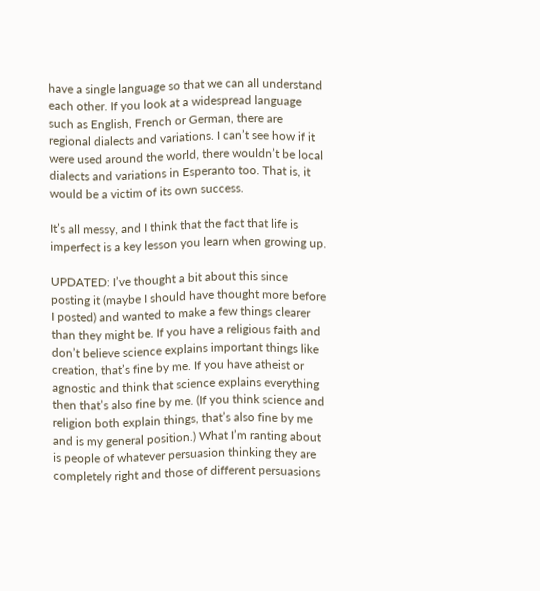have a single language so that we can all understand each other. If you look at a widespread language such as English, French or German, there are regional dialects and variations. I can’t see how if it were used around the world, there wouldn’t be local dialects and variations in Esperanto too. That is, it would be a victim of its own success.

It’s all messy, and I think that the fact that life is imperfect is a key lesson you learn when growing up.

UPDATED: I’ve thought a bit about this since posting it (maybe I should have thought more before I posted) and wanted to make a few things clearer than they might be. If you have a religious faith and don’t believe science explains important things like creation, that’s fine by me. If you have atheist or agnostic and think that science explains everything then that’s also fine by me. (If you think science and religion both explain things, that’s also fine by me and is my general position.) What I’m ranting about is people of whatever persuasion thinking they are completely right and those of different persuasions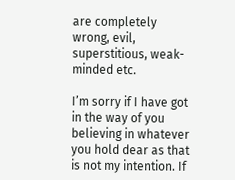are completely wrong, evil, superstitious, weak-minded etc.

I’m sorry if I have got in the way of you believing in whatever you hold dear as that is not my intention. If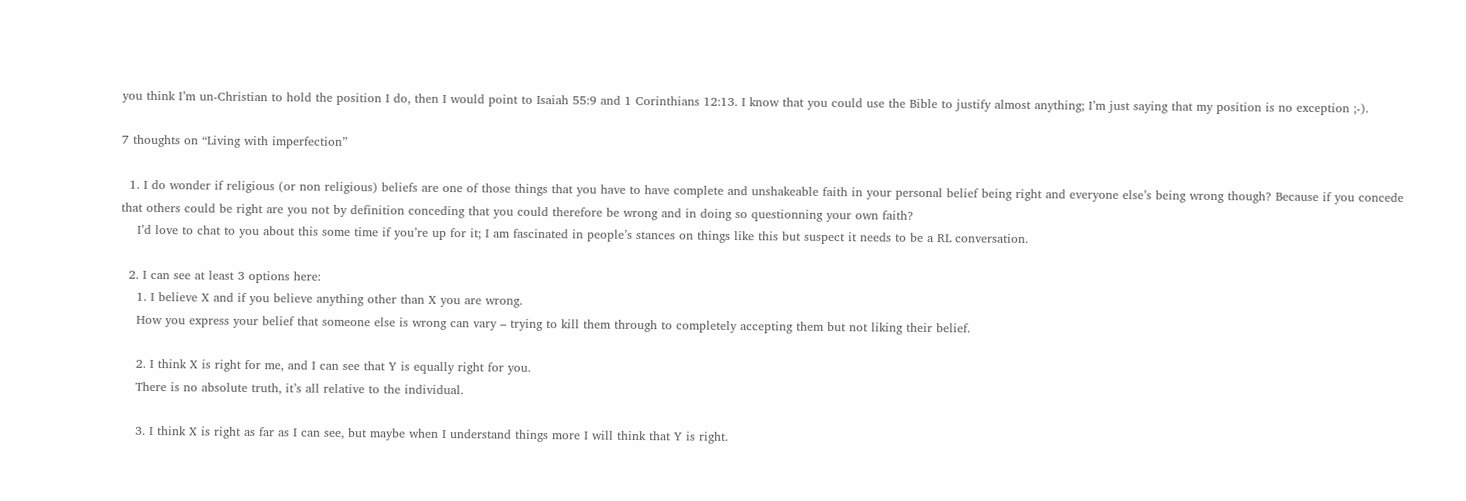you think I’m un-Christian to hold the position I do, then I would point to Isaiah 55:9 and 1 Corinthians 12:13. I know that you could use the Bible to justify almost anything; I’m just saying that my position is no exception ;-).

7 thoughts on “Living with imperfection”

  1. I do wonder if religious (or non religious) beliefs are one of those things that you have to have complete and unshakeable faith in your personal belief being right and everyone else’s being wrong though? Because if you concede that others could be right are you not by definition conceding that you could therefore be wrong and in doing so questionning your own faith?
    I’d love to chat to you about this some time if you’re up for it; I am fascinated in people’s stances on things like this but suspect it needs to be a RL conversation.

  2. I can see at least 3 options here:
    1. I believe X and if you believe anything other than X you are wrong.
    How you express your belief that someone else is wrong can vary – trying to kill them through to completely accepting them but not liking their belief.

    2. I think X is right for me, and I can see that Y is equally right for you.
    There is no absolute truth, it’s all relative to the individual.

    3. I think X is right as far as I can see, but maybe when I understand things more I will think that Y is right.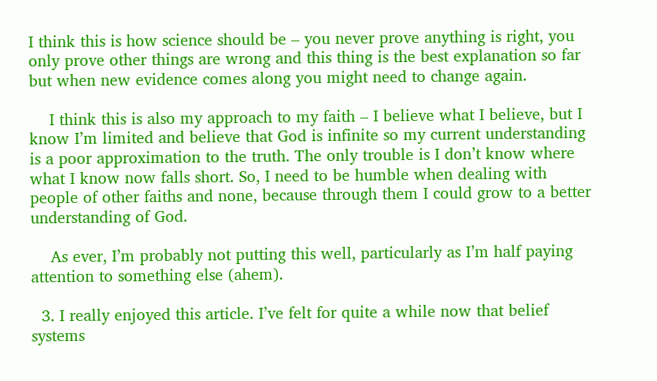I think this is how science should be – you never prove anything is right, you only prove other things are wrong and this thing is the best explanation so far but when new evidence comes along you might need to change again.

    I think this is also my approach to my faith – I believe what I believe, but I know I’m limited and believe that God is infinite so my current understanding is a poor approximation to the truth. The only trouble is I don’t know where what I know now falls short. So, I need to be humble when dealing with people of other faiths and none, because through them I could grow to a better understanding of God.

    As ever, I’m probably not putting this well, particularly as I’m half paying attention to something else (ahem).

  3. I really enjoyed this article. I’ve felt for quite a while now that belief systems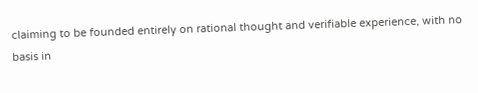claiming to be founded entirely on rational thought and verifiable experience, with no basis in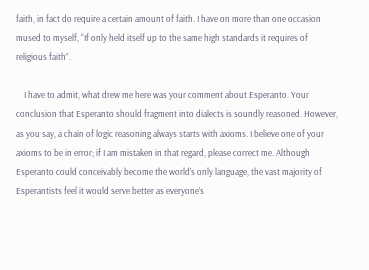faith, in fact do require a certain amount of faith. I have on more than one occasion mused to myself, “If only held itself up to the same high standards it requires of religious faith”.

    I have to admit, what drew me here was your comment about Esperanto. Your conclusion that Esperanto should fragment into dialects is soundly reasoned. However, as you say, a chain of logic reasoning always starts with axioms. I believe one of your axioms to be in error; if I am mistaken in that regard, please correct me. Although Esperanto could conceivably become the world’s only language, the vast majority of Esperantists feel it would serve better as everyone’s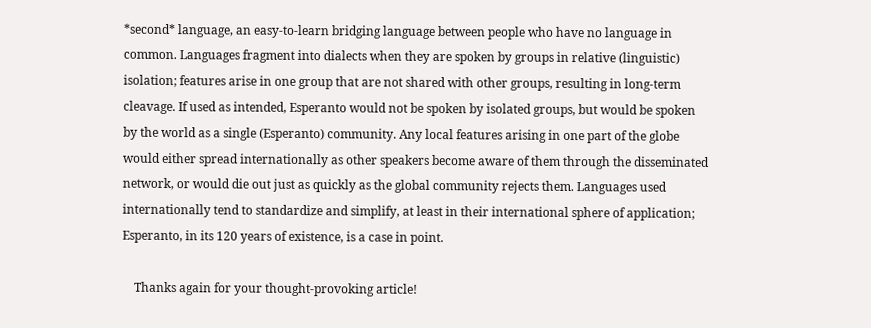*second* language, an easy-to-learn bridging language between people who have no language in common. Languages fragment into dialects when they are spoken by groups in relative (linguistic) isolation; features arise in one group that are not shared with other groups, resulting in long-term cleavage. If used as intended, Esperanto would not be spoken by isolated groups, but would be spoken by the world as a single (Esperanto) community. Any local features arising in one part of the globe would either spread internationally as other speakers become aware of them through the disseminated network, or would die out just as quickly as the global community rejects them. Languages used internationally tend to standardize and simplify, at least in their international sphere of application; Esperanto, in its 120 years of existence, is a case in point.

    Thanks again for your thought-provoking article!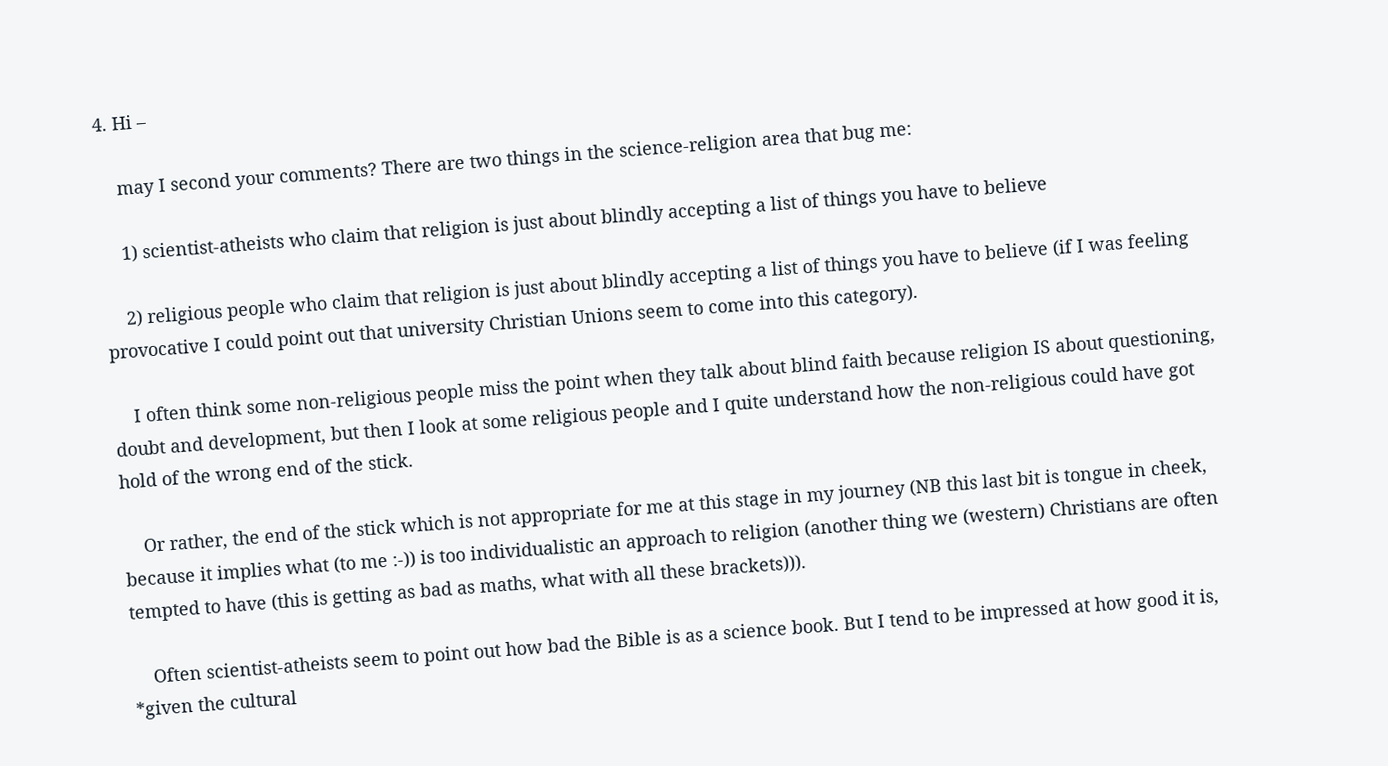4. Hi –

    may I second your comments? There are two things in the science-religion area that bug me:

    1) scientist-atheists who claim that religion is just about blindly accepting a list of things you have to believe

    2) religious people who claim that religion is just about blindly accepting a list of things you have to believe (if I was feeling provocative I could point out that university Christian Unions seem to come into this category).

    I often think some non-religious people miss the point when they talk about blind faith because religion IS about questioning, doubt and development, but then I look at some religious people and I quite understand how the non-religious could have got hold of the wrong end of the stick.

    Or rather, the end of the stick which is not appropriate for me at this stage in my journey (NB this last bit is tongue in cheek, because it implies what (to me :-)) is too individualistic an approach to religion (another thing we (western) Christians are often tempted to have (this is getting as bad as maths, what with all these brackets))).

    Often scientist-atheists seem to point out how bad the Bible is as a science book. But I tend to be impressed at how good it is, *given the cultural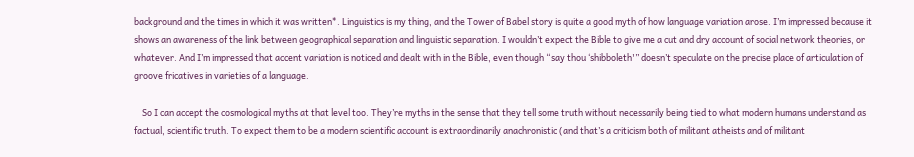background and the times in which it was written*. Linguistics is my thing, and the Tower of Babel story is quite a good myth of how language variation arose. I’m impressed because it shows an awareness of the link between geographical separation and linguistic separation. I wouldn’t expect the Bible to give me a cut and dry account of social network theories, or whatever. And I’m impressed that accent variation is noticed and dealt with in the Bible, even though “say thou ‘shibboleth'” doesn’t speculate on the precise place of articulation of groove fricatives in varieties of a language.

    So I can accept the cosmological myths at that level too. They’re myths in the sense that they tell some truth without necessarily being tied to what modern humans understand as factual, scientific truth. To expect them to be a modern scientific account is extraordinarily anachronistic (and that’s a criticism both of militant atheists and of militant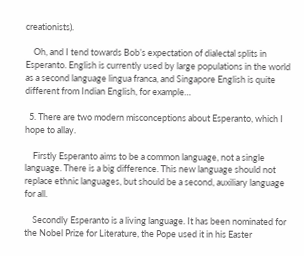creationists).

    Oh, and I tend towards Bob’s expectation of dialectal splits in Esperanto. English is currently used by large populations in the world as a second language lingua franca, and Singapore English is quite different from Indian English, for example…

  5. There are two modern misconceptions about Esperanto, which I hope to allay.

    Firstly Esperanto aims to be a common language, not a single language. There is a big difference. This new language should not replace ethnic languages, but should be a second, auxiliary language for all.

    Secondly Esperanto is a living language. It has been nominated for the Nobel Prize for Literature, the Pope used it in his Easter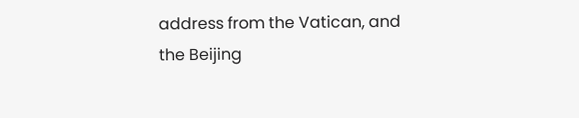address from the Vatican, and the Beijing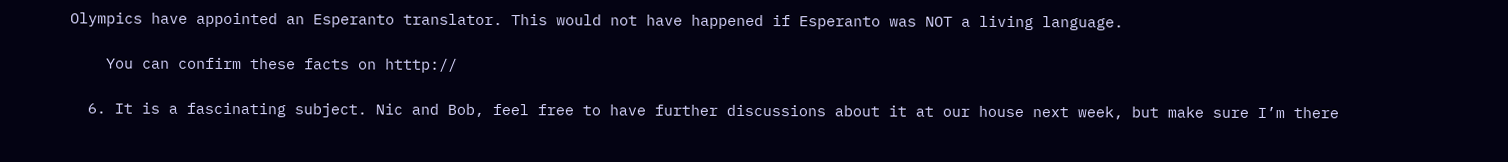Olympics have appointed an Esperanto translator. This would not have happened if Esperanto was NOT a living language.

    You can confirm these facts on htttp://

  6. It is a fascinating subject. Nic and Bob, feel free to have further discussions about it at our house next week, but make sure I’m there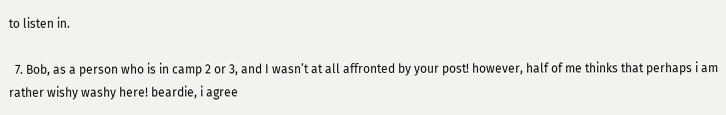to listen in.

  7. Bob, as a person who is in camp 2 or 3, and I wasn’t at all affronted by your post! however, half of me thinks that perhaps i am rather wishy washy here! beardie, i agree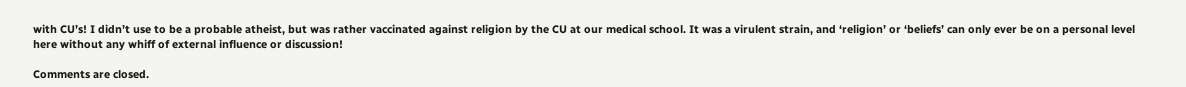with CU’s! I didn’t use to be a probable atheist, but was rather vaccinated against religion by the CU at our medical school. It was a virulent strain, and ‘religion’ or ‘beliefs’ can only ever be on a personal level here without any whiff of external influence or discussion!

Comments are closed.